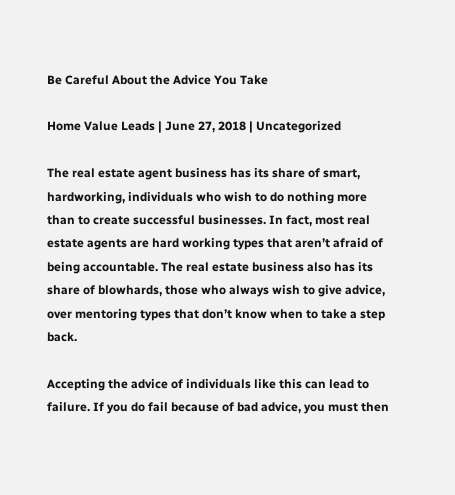Be Careful About the Advice You Take

Home Value Leads | June 27, 2018 | Uncategorized

The real estate agent business has its share of smart, hardworking, individuals who wish to do nothing more than to create successful businesses. In fact, most real estate agents are hard working types that aren’t afraid of being accountable. The real estate business also has its share of blowhards, those who always wish to give advice, over mentoring types that don’t know when to take a step back.

Accepting the advice of individuals like this can lead to failure. If you do fail because of bad advice, you must then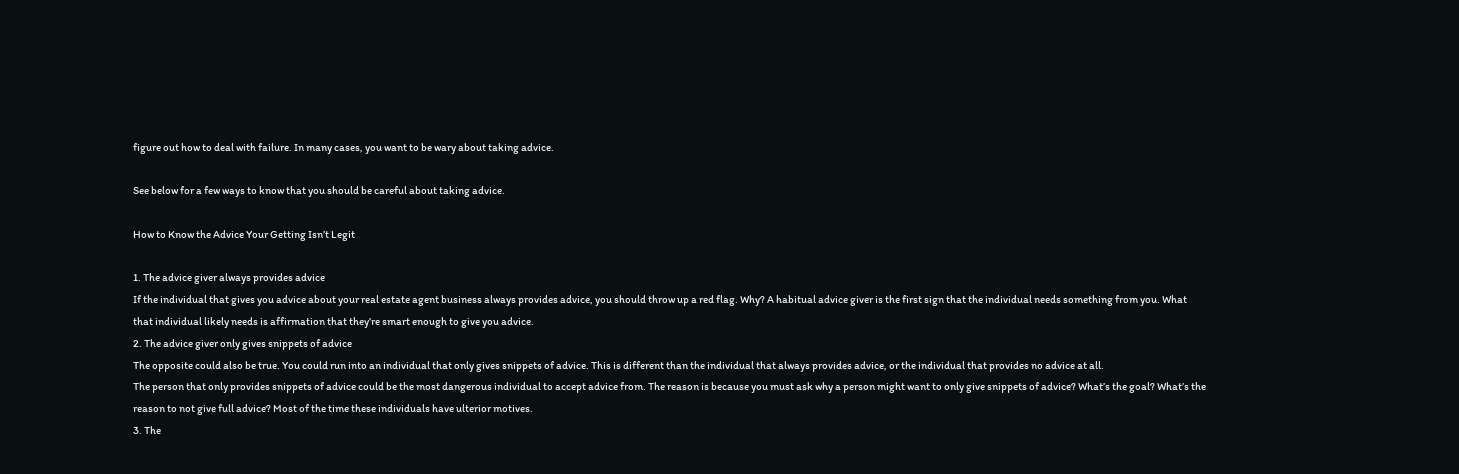figure out how to deal with failure. In many cases, you want to be wary about taking advice.

See below for a few ways to know that you should be careful about taking advice.

How to Know the Advice Your Getting Isn’t Legit

1. The advice giver always provides advice
If the individual that gives you advice about your real estate agent business always provides advice, you should throw up a red flag. Why? A habitual advice giver is the first sign that the individual needs something from you. What that individual likely needs is affirmation that they’re smart enough to give you advice.
2. The advice giver only gives snippets of advice
The opposite could also be true. You could run into an individual that only gives snippets of advice. This is different than the individual that always provides advice, or the individual that provides no advice at all.
The person that only provides snippets of advice could be the most dangerous individual to accept advice from. The reason is because you must ask why a person might want to only give snippets of advice? What’s the goal? What’s the reason to not give full advice? Most of the time these individuals have ulterior motives.
3. The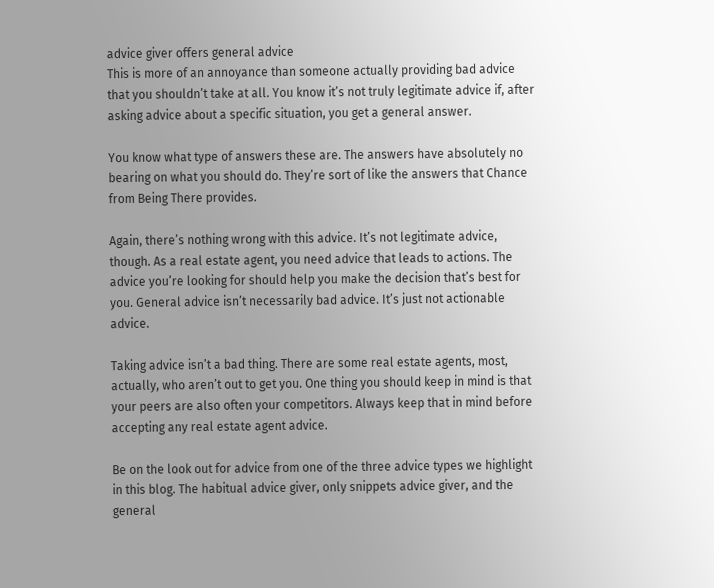advice giver offers general advice
This is more of an annoyance than someone actually providing bad advice that you shouldn’t take at all. You know it’s not truly legitimate advice if, after asking advice about a specific situation, you get a general answer.

You know what type of answers these are. The answers have absolutely no bearing on what you should do. They’re sort of like the answers that Chance from Being There provides.

Again, there’s nothing wrong with this advice. It’s not legitimate advice, though. As a real estate agent, you need advice that leads to actions. The advice you’re looking for should help you make the decision that’s best for you. General advice isn’t necessarily bad advice. It’s just not actionable advice.

Taking advice isn’t a bad thing. There are some real estate agents, most, actually, who aren’t out to get you. One thing you should keep in mind is that your peers are also often your competitors. Always keep that in mind before accepting any real estate agent advice.

Be on the look out for advice from one of the three advice types we highlight in this blog. The habitual advice giver, only snippets advice giver, and the general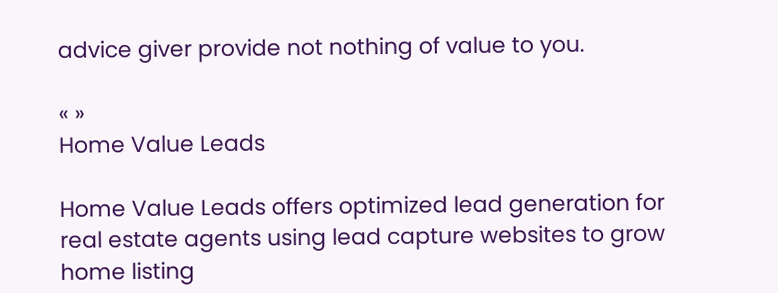advice giver provide not nothing of value to you.

« »
Home Value Leads

Home Value Leads offers optimized lead generation for real estate agents using lead capture websites to grow home listing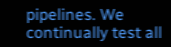pipelines. We continually test all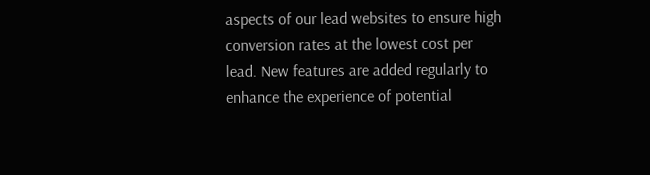aspects of our lead websites to ensure high conversion rates at the lowest cost per lead. New features are added regularly to enhance the experience of potential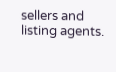sellers and listing agents.